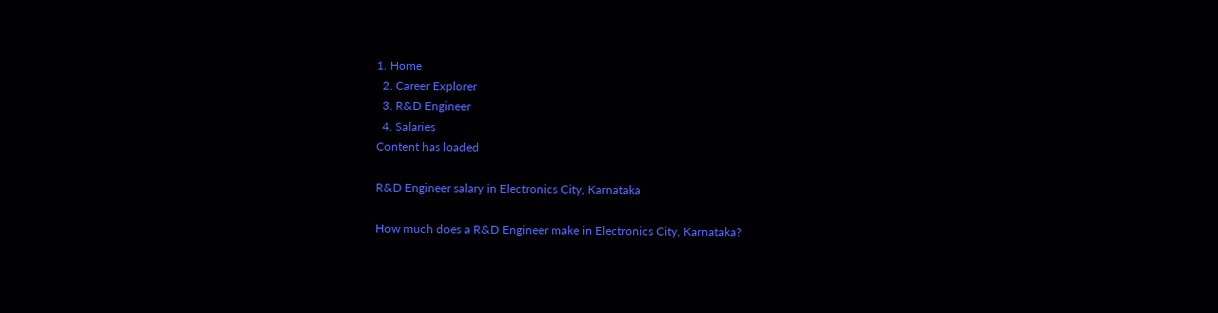1. Home
  2. Career Explorer
  3. R&D Engineer
  4. Salaries
Content has loaded

R&D Engineer salary in Electronics City, Karnataka

How much does a R&D Engineer make in Electronics City, Karnataka?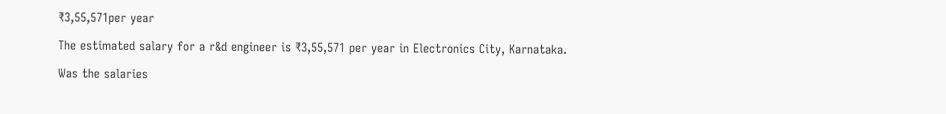₹3,55,571per year

The estimated salary for a r&d engineer is ₹3,55,571 per year in Electronics City, Karnataka.

Was the salaries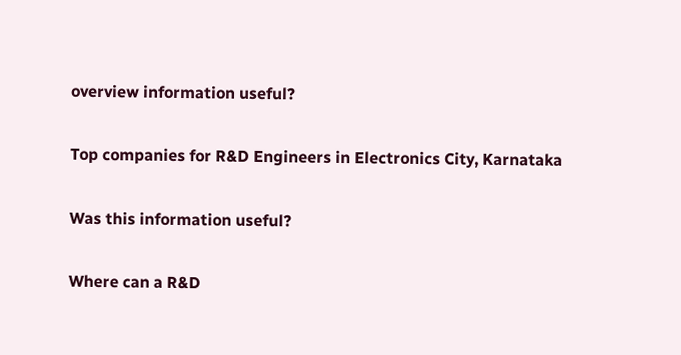overview information useful?

Top companies for R&D Engineers in Electronics City, Karnataka

Was this information useful?

Where can a R&D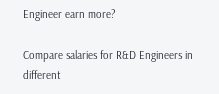Engineer earn more?

Compare salaries for R&D Engineers in different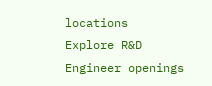locations
Explore R&D Engineer openings